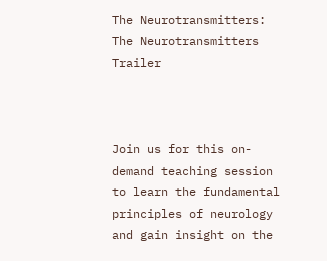The Neurotransmitters: The Neurotransmitters Trailer



Join us for this on-demand teaching session to learn the fundamental principles of neurology and gain insight on the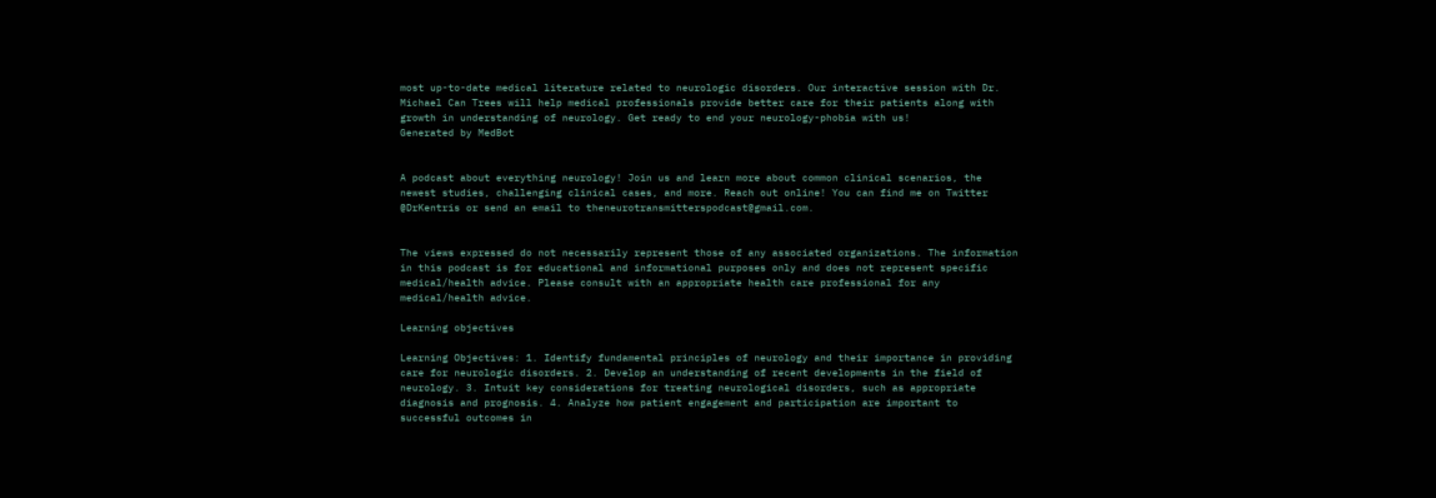most up-to-date medical literature related to neurologic disorders. Our interactive session with Dr. Michael Can Trees will help medical professionals provide better care for their patients along with growth in understanding of neurology. Get ready to end your neurology-phobia with us!
Generated by MedBot


A podcast about everything neurology! Join us and learn more about common clinical scenarios, the newest studies, challenging clinical cases, and more. Reach out online! You can find me on Twitter @DrKentris or send an email to theneurotransmitterspodcast@gmail.com.


The views expressed do not necessarily represent those of any associated organizations. The information in this podcast is for educational and informational purposes only and does not represent specific medical/health advice. Please consult with an appropriate health care professional for any medical/health advice.

Learning objectives

Learning Objectives: 1. Identify fundamental principles of neurology and their importance in providing care for neurologic disorders. 2. Develop an understanding of recent developments in the field of neurology. 3. Intuit key considerations for treating neurological disorders, such as appropriate diagnosis and prognosis. 4. Analyze how patient engagement and participation are important to successful outcomes in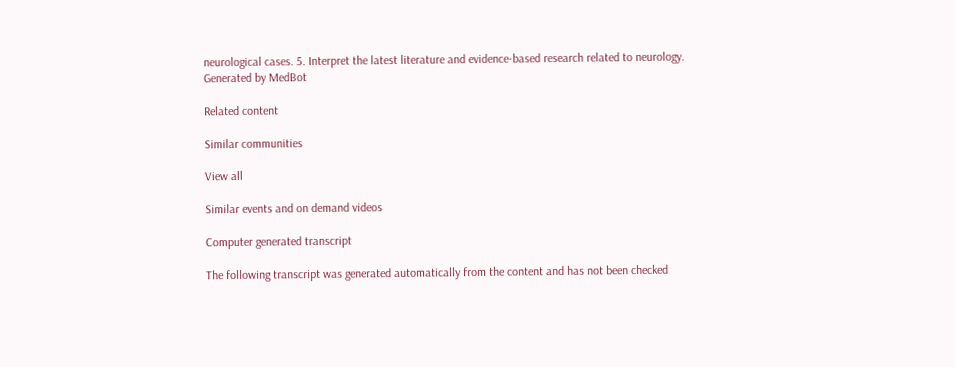neurological cases. 5. Interpret the latest literature and evidence-based research related to neurology.
Generated by MedBot

Related content

Similar communities

View all

Similar events and on demand videos

Computer generated transcript

The following transcript was generated automatically from the content and has not been checked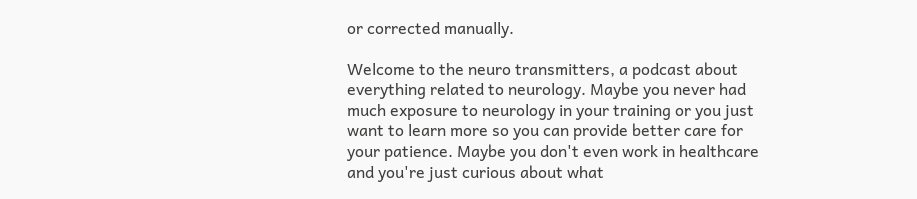or corrected manually.

Welcome to the neuro transmitters, a podcast about everything related to neurology. Maybe you never had much exposure to neurology in your training or you just want to learn more so you can provide better care for your patience. Maybe you don't even work in healthcare and you're just curious about what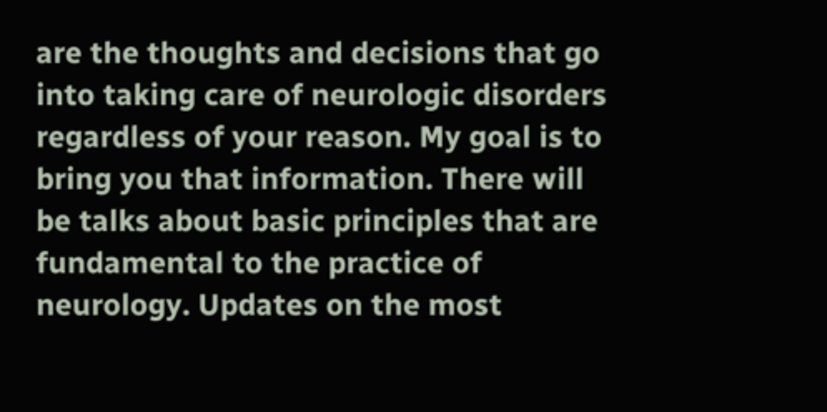are the thoughts and decisions that go into taking care of neurologic disorders regardless of your reason. My goal is to bring you that information. There will be talks about basic principles that are fundamental to the practice of neurology. Updates on the most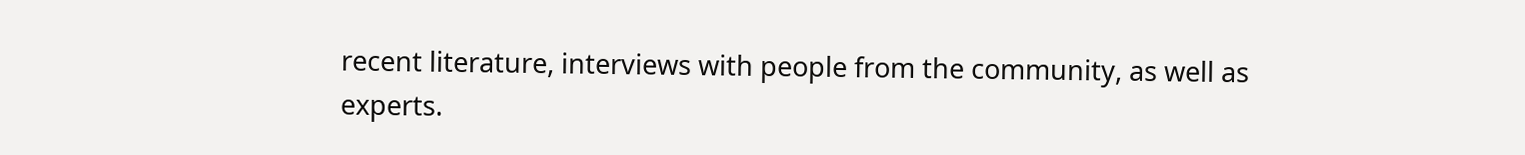recent literature, interviews with people from the community, as well as experts.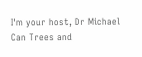I'm your host, Dr Michael Can Trees and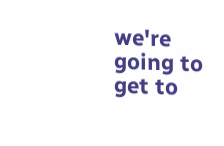we're going to get to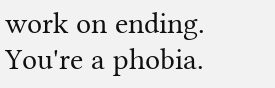work on ending. You're a phobia.